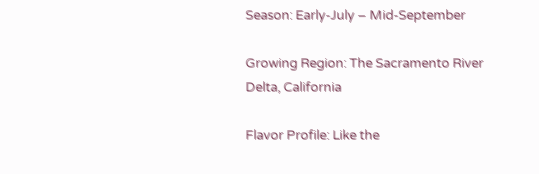Season: Early-July – Mid-September

Growing Region: The Sacramento River Delta, California

Flavor Profile: Like the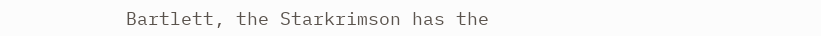Bartlett, the Starkrimson has the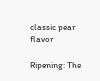classic pear flavor

Ripening: The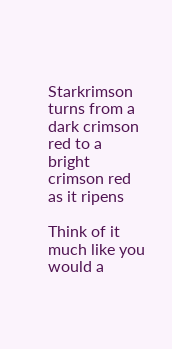Starkrimson turns from a dark crimson red to a bright crimson red as it ripens

Think of it much like you would a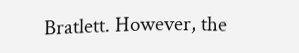Bratlett. However, the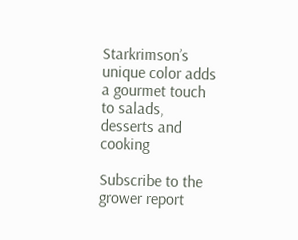Starkrimson’s unique color adds a gourmet touch to salads, desserts and cooking

Subscribe to the grower report